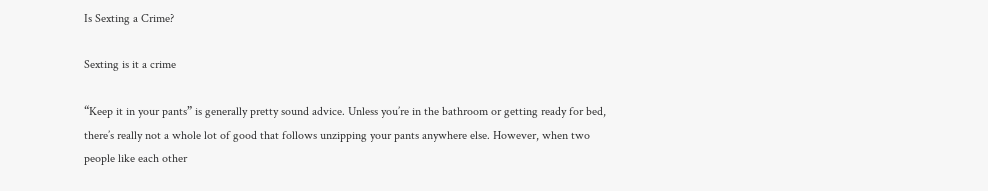Is Sexting a Crime?

Sexting is it a crime

“Keep it in your pants” is generally pretty sound advice. Unless you’re in the bathroom or getting ready for bed, there’s really not a whole lot of good that follows unzipping your pants anywhere else. However, when two people like each other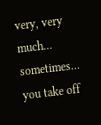very, very much… sometimes… you take off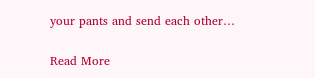your pants and send each other…

Read More